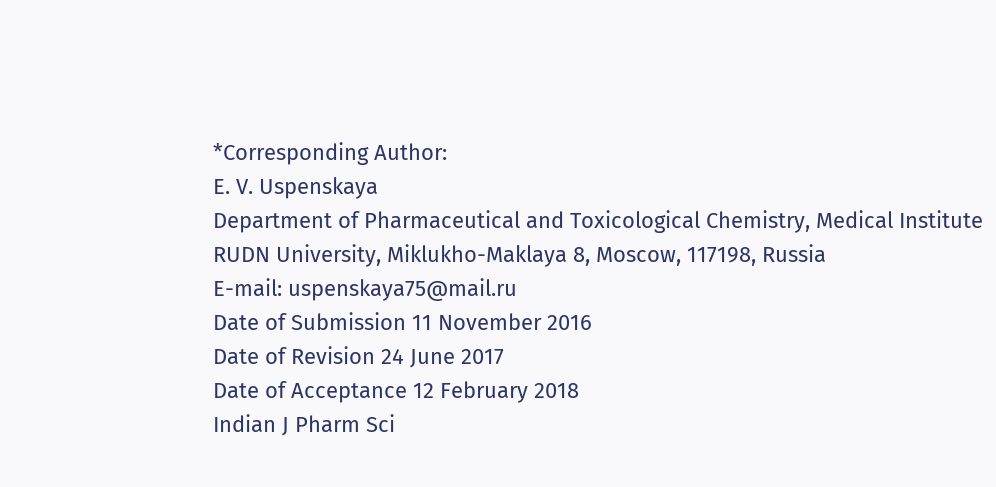*Corresponding Author:
E. V. Uspenskaya
Department of Pharmaceutical and Toxicological Chemistry, Medical Institute
RUDN University, Miklukho-Maklaya 8, Moscow, 117198, Russia
E-mail: uspenskaya75@mail.ru
Date of Submission 11 November 2016
Date of Revision 24 June 2017
Date of Acceptance 12 February 2018
Indian J Pharm Sci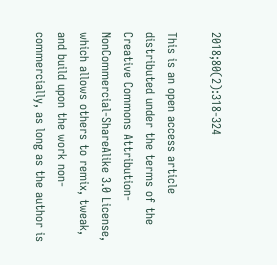2018;80(2):318-324

This is an open access article distributed under the terms of the Creative Commons Attribution-NonCommercial-ShareAlike 3.0 License, which allows others to remix, tweak, and build upon the work non-commercially, as long as the author is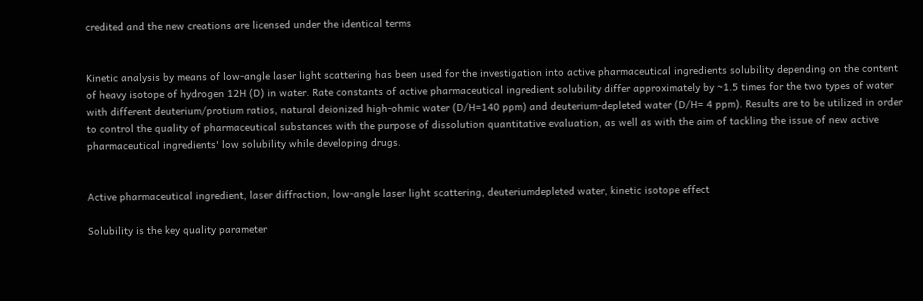credited and the new creations are licensed under the identical terms


Kinetic analysis by means of low-angle laser light scattering has been used for the investigation into active pharmaceutical ingredients solubility depending on the content of heavy isotope of hydrogen 12H (D) in water. Rate constants of active pharmaceutical ingredient solubility differ approximately by ~1.5 times for the two types of water with different deuterium/protium ratios, natural deionized high-ohmic water (D/H=140 ppm) and deuterium-depleted water (D/H= 4 ppm). Results are to be utilized in order to control the quality of pharmaceutical substances with the purpose of dissolution quantitative evaluation, as well as with the aim of tackling the issue of new active pharmaceutical ingredients' low solubility while developing drugs.


Active pharmaceutical ingredient, laser diffraction, low-angle laser light scattering, deuteriumdepleted water, kinetic isotope effect

Solubility is the key quality parameter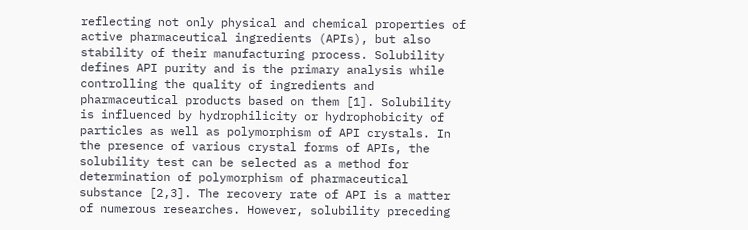reflecting not only physical and chemical properties of active pharmaceutical ingredients (APIs), but also stability of their manufacturing process. Solubility defines API purity and is the primary analysis while controlling the quality of ingredients and pharmaceutical products based on them [1]. Solubility is influenced by hydrophilicity or hydrophobicity of particles as well as polymorphism of API crystals. In the presence of various crystal forms of APIs, the solubility test can be selected as a method for determination of polymorphism of pharmaceutical substance [2,3]. The recovery rate of API is a matter of numerous researches. However, solubility preceding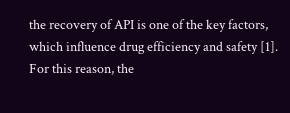the recovery of API is one of the key factors, which influence drug efficiency and safety [1]. For this reason, the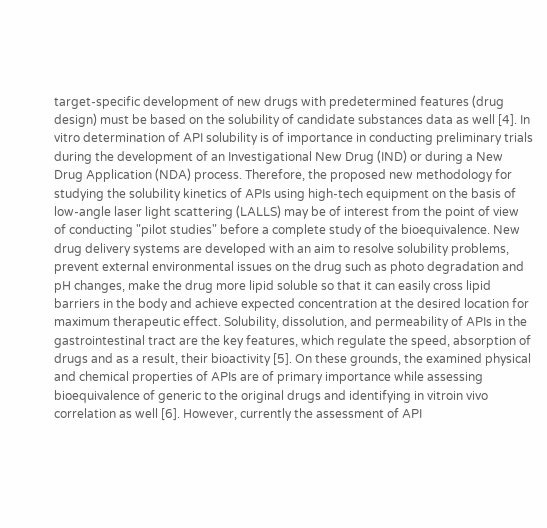target-specific development of new drugs with predetermined features (drug design) must be based on the solubility of candidate substances data as well [4]. In vitro determination of API solubility is of importance in conducting preliminary trials during the development of an Investigational New Drug (IND) or during a New Drug Application (NDA) process. Therefore, the proposed new methodology for studying the solubility kinetics of APIs using high-tech equipment on the basis of low-angle laser light scattering (LALLS) may be of interest from the point of view of conducting "pilot studies" before a complete study of the bioequivalence. New drug delivery systems are developed with an aim to resolve solubility problems, prevent external environmental issues on the drug such as photo degradation and pH changes, make the drug more lipid soluble so that it can easily cross lipid barriers in the body and achieve expected concentration at the desired location for maximum therapeutic effect. Solubility, dissolution, and permeability of APIs in the gastrointestinal tract are the key features, which regulate the speed, absorption of drugs and as a result, their bioactivity [5]. On these grounds, the examined physical and chemical properties of APIs are of primary importance while assessing bioequivalence of generic to the original drugs and identifying in vitroin vivo correlation as well [6]. However, currently the assessment of API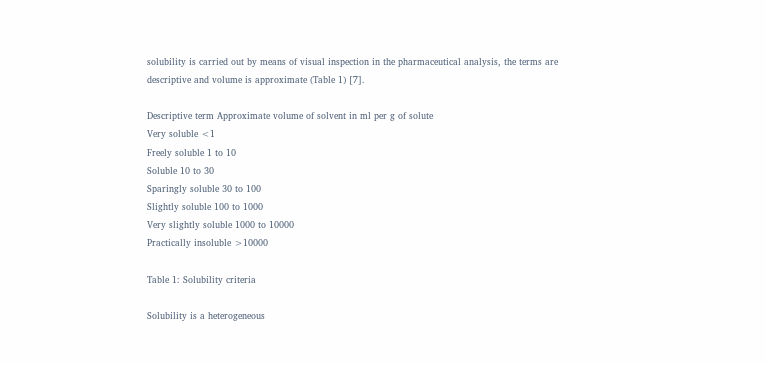solubility is carried out by means of visual inspection in the pharmaceutical analysis, the terms are descriptive and volume is approximate (Table 1) [7].

Descriptive term Approximate volume of solvent in ml per g of solute
Very soluble <1
Freely soluble 1 to 10
Soluble 10 to 30
Sparingly soluble 30 to 100
Slightly soluble 100 to 1000
Very slightly soluble 1000 to 10000
Practically insoluble >10000

Table 1: Solubility criteria

Solubility is a heterogeneous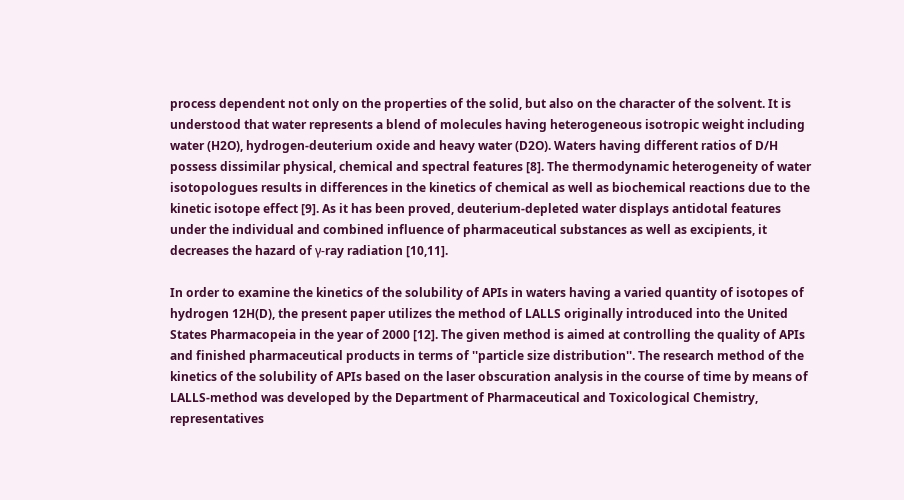process dependent not only on the properties of the solid, but also on the character of the solvent. It is understood that water represents a blend of molecules having heterogeneous isotropic weight including water (H2O), hydrogen-deuterium oxide and heavy water (D2O). Waters having different ratios of D/H possess dissimilar physical, chemical and spectral features [8]. The thermodynamic heterogeneity of water isotopologues results in differences in the kinetics of chemical as well as biochemical reactions due to the kinetic isotope effect [9]. As it has been proved, deuterium-depleted water displays antidotal features under the individual and combined influence of pharmaceutical substances as well as excipients, it decreases the hazard of γ-ray radiation [10,11].

In order to examine the kinetics of the solubility of APIs in waters having a varied quantity of isotopes of hydrogen 12H(D), the present paper utilizes the method of LALLS originally introduced into the United States Pharmacopeia in the year of 2000 [12]. The given method is aimed at controlling the quality of APIs and finished pharmaceutical products in terms of ''particle size distribution''. The research method of the kinetics of the solubility of APIs based on the laser obscuration analysis in the course of time by means of LALLS-method was developed by the Department of Pharmaceutical and Toxicological Chemistry, representatives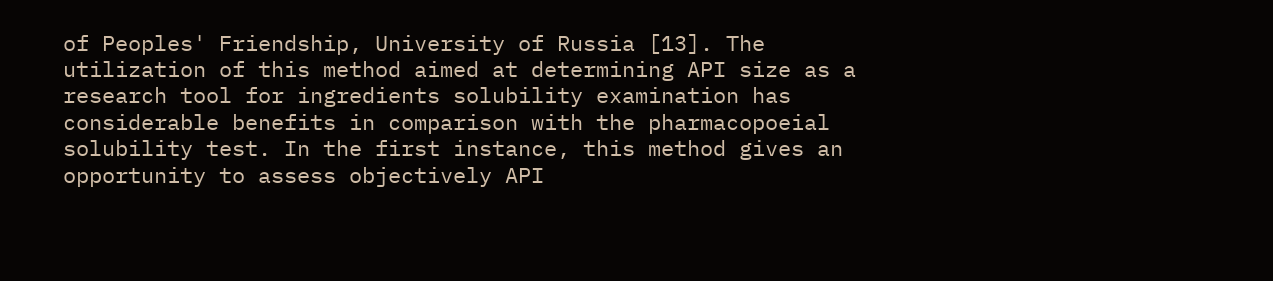of Peoples' Friendship, University of Russia [13]. The utilization of this method aimed at determining API size as a research tool for ingredients solubility examination has considerable benefits in comparison with the pharmacopoeial solubility test. In the first instance, this method gives an opportunity to assess objectively API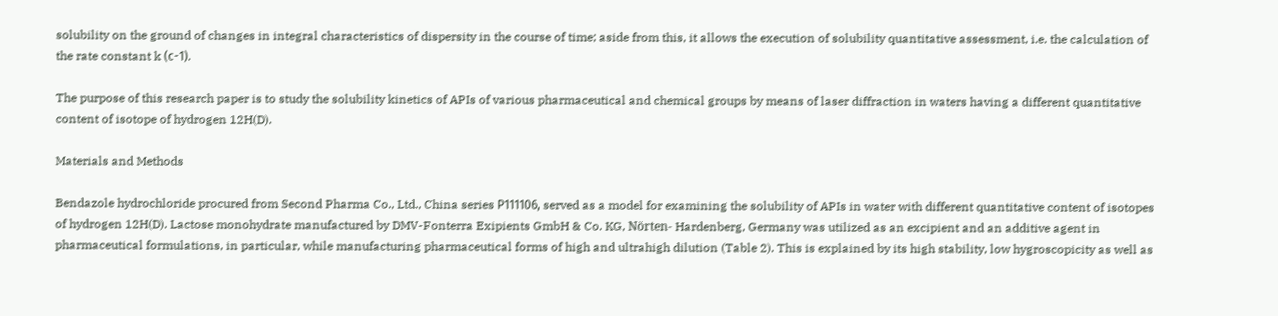solubility on the ground of changes in integral characteristics of dispersity in the course of time; aside from this, it allows the execution of solubility quantitative assessment, i.e. the calculation of the rate constant k (с-1).

The purpose of this research paper is to study the solubility kinetics of APIs of various pharmaceutical and chemical groups by means of laser diffraction in waters having a different quantitative content of isotope of hydrogen 12H(D).

Materials and Methods

Bendazole hydrochloride procured from Second Pharma Co., Ltd., China series Р111106, served as a model for examining the solubility of APIs in water with different quantitative content of isotopes of hydrogen 12H(D). Lactose monohydrate manufactured by DMV-Fonterra Exipients GmbH & Co. KG, Nörten- Hardenberg, Germany was utilized as an excipient and an additive agent in pharmaceutical formulations, in particular, while manufacturing pharmaceutical forms of high and ultrahigh dilution (Table 2). This is explained by its high stability, low hygroscopicity as well as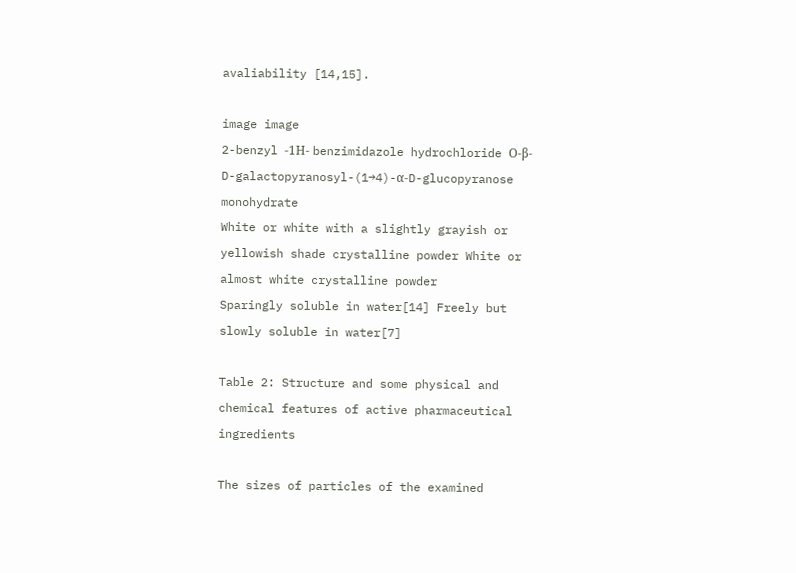avaliability [14,15].

image image
2-benzyl -1Н- benzimidazole hydrochloride О-β-D-galactopyranosyl-(1→4)-α-D-glucopyranose monohydrate
White or white with a slightly grayish or yellowish shade crystalline powder White or almost white crystalline powder
Sparingly soluble in water[14] Freely but slowly soluble in water[7]

Table 2: Structure and some physical and chemical features of active pharmaceutical ingredients

The sizes of particles of the examined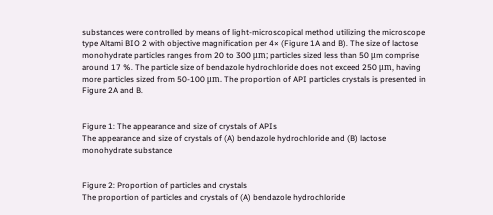substances were controlled by means of light-microscopical method utilizing the microscope type Altami BIO 2 with objective magnification per 4× (Figure 1A and B). The size of lactose monohydrate particles ranges from 20 to 300 μm; particles sized less than 50 μm comprise around 17 %. The particle size of bendazole hydrochloride does not exceed 250 μm, having more particles sized from 50-100 μm. The proportion of API particles crystals is presented in Figure 2A and B.


Figure 1: The appearance and size of crystals of APIs
The appearance and size of crystals of (A) bendazole hydrochloride and (B) lactose monohydrate substance


Figure 2: Proportion of particles and crystals
The proportion of particles and crystals of (A) bendazole hydrochloride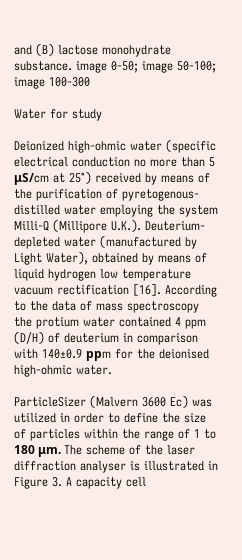and (B) lactose monohydrate substance. image 0-50; image 50-100; image 100-300

Water for study

Deionized high-ohmic water (specific electrical conduction no more than 5 μS/cm at 25°) received by means of the purification of pyretogenous-distilled water employing the system Milli-Q (Millipore U.K.). Deuterium-depleted water (manufactured by Light Water), obtained by means of liquid hydrogen low temperature vacuum rectification [16]. According to the data of mass spectroscopy the protium water contained 4 ppm (D/H) of deuterium in comparison with 140±0.9 ррm for the deionised high-ohmic water.

ParticleSizer (Malvern 3600 Ec) was utilized in order to define the size of particles within the range of 1 to 180 μm. The scheme of the laser diffraction analyser is illustrated in Figure 3. A capacity cell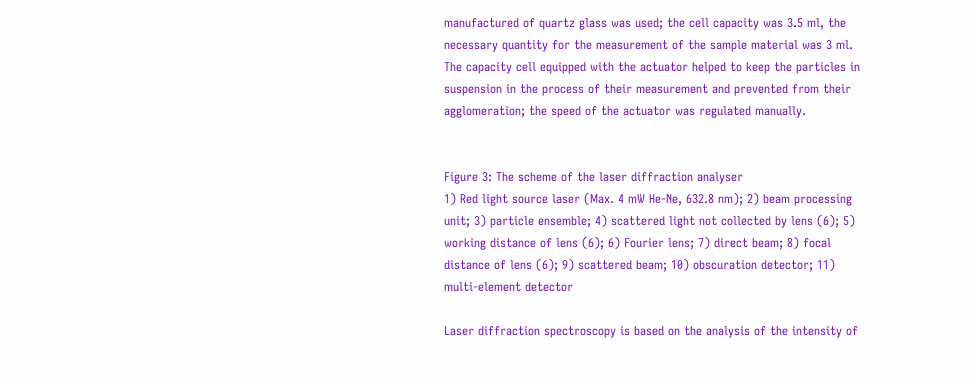manufactured of quartz glass was used; the cell capacity was 3.5 ml, the necessary quantity for the measurement of the sample material was 3 ml. The capacity cell equipped with the actuator helped to keep the particles in suspension in the process of their measurement and prevented from their agglomeration; the speed of the actuator was regulated manually.


Figure 3: The scheme of the laser diffraction analyser
1) Red light source laser (Max. 4 mW He-Ne, 632.8 nm); 2) beam processing unit; 3) particle ensemble; 4) scattered light not collected by lens (6); 5) working distance of lens (6); 6) Fourier lens; 7) direct beam; 8) focal distance of lens (6); 9) scattered beam; 10) obscuration detector; 11) multi-element detector

Laser diffraction spectroscopy is based on the analysis of the intensity of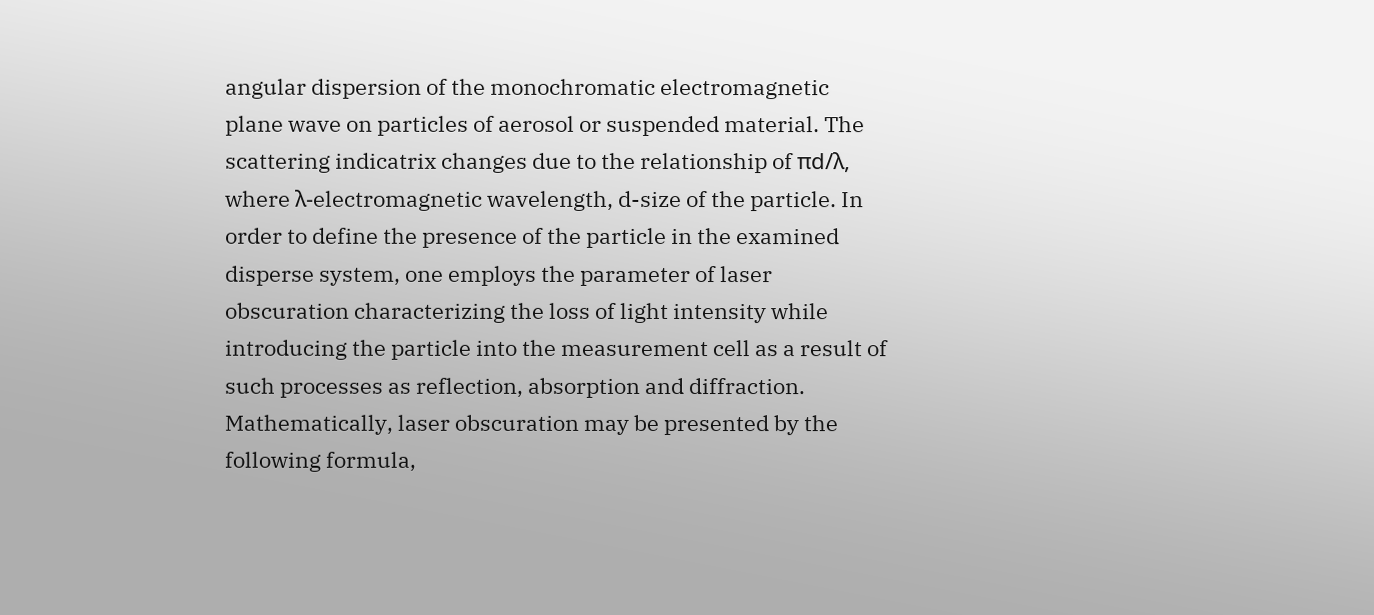angular dispersion of the monochromatic electromagnetic plane wave on particles of aerosol or suspended material. The scattering indicatrix changes due to the relationship of πd/λ, where λ-electromagnetic wavelength, d-size of the particle. In order to define the presence of the particle in the examined disperse system, one employs the parameter of laser obscuration characterizing the loss of light intensity while introducing the particle into the measurement cell as a result of such processes as reflection, absorption and diffraction. Mathematically, laser obscuration may be presented by the following formula,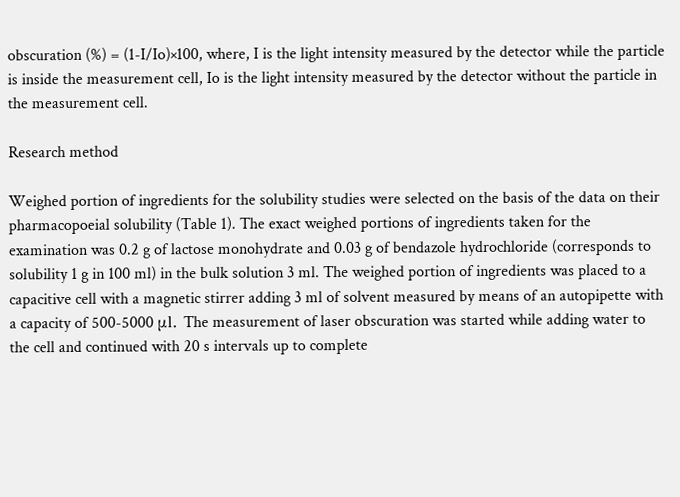obscuration (%) = (1-I/Io)×100, where, I is the light intensity measured by the detector while the particle is inside the measurement cell, Io is the light intensity measured by the detector without the particle in the measurement cell.

Research method

Weighed portion of ingredients for the solubility studies were selected on the basis of the data on their pharmacopoeial solubility (Table 1). The exact weighed portions of ingredients taken for the examination was 0.2 g of lactose monohydrate and 0.03 g of bendazole hydrochloride (corresponds to solubility 1 g in 100 ml) in the bulk solution 3 ml. The weighed portion of ingredients was placed to a capacitive cell with a magnetic stirrer adding 3 ml of solvent measured by means of an autopipette with a capacity of 500-5000 μl. The measurement of laser obscuration was started while adding water to the cell and continued with 20 s intervals up to complete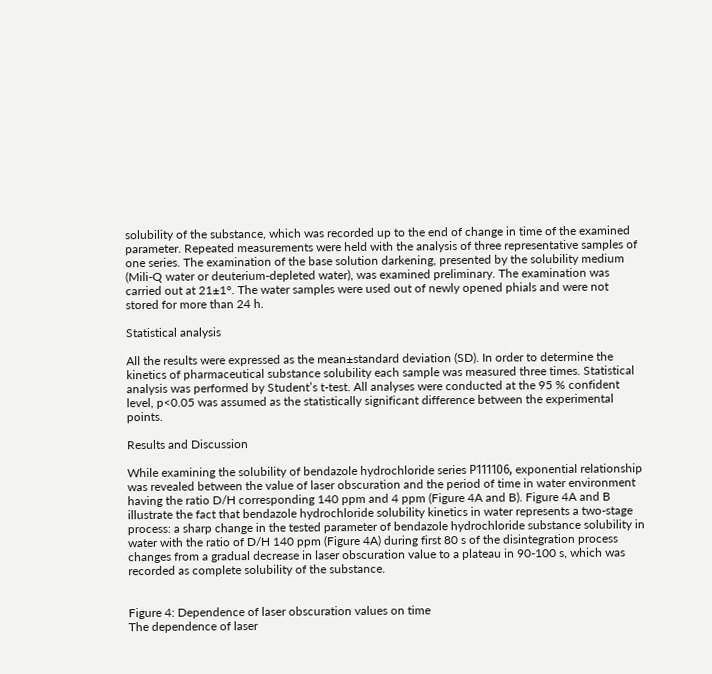solubility of the substance, which was recorded up to the end of change in time of the examined parameter. Repeated measurements were held with the analysis of three representative samples of one series. The examination of the base solution darkening, presented by the solubility medium (Mili-Q water or deuterium-depleted water), was examined preliminary. The examination was carried out at 21±1°. The water samples were used out of newly opened phials and were not stored for more than 24 h.

Statistical analysis

All the results were expressed as the mean±standard deviation (SD). In order to determine the kinetics of pharmaceutical substance solubility each sample was measured three times. Statistical analysis was performed by Student’s t-test. All analyses were conducted at the 95 % confident level, p<0.05 was assumed as the statistically significant difference between the experimental points.

Results and Discussion

While examining the solubility of bendazole hydrochloride series Р111106, exponential relationship was revealed between the value of laser obscuration and the period of time in water environment having the ratio D/H corresponding 140 ppm and 4 ppm (Figure 4A and B). Figure 4A and B illustrate the fact that bendazole hydrochloride solubility kinetics in water represents a two-stage process: a sharp change in the tested parameter of bendazole hydrochloride substance solubility in water with the ratio of D/H 140 ppm (Figure 4A) during first 80 s of the disintegration process changes from a gradual decrease in laser obscuration value to a plateau in 90-100 s, which was recorded as complete solubility of the substance.


Figure 4: Dependence of laser obscuration values on time
The dependence of laser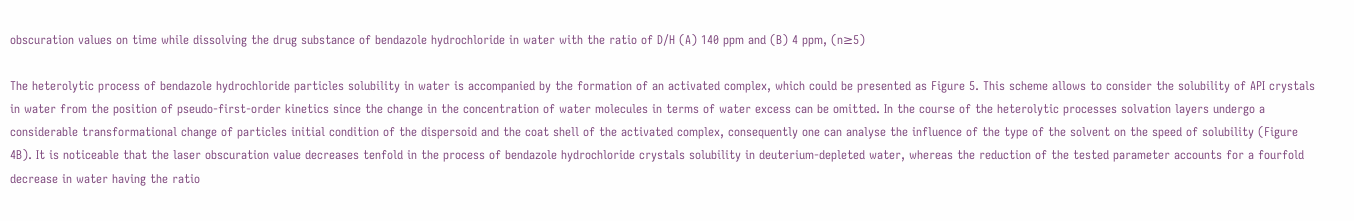obscuration values on time while dissolving the drug substance of bendazole hydrochloride in water with the ratio of D/H (A) 140 ppm and (B) 4 ppm, (n≥5)

The heterolytic process of bendazole hydrochloride particles solubility in water is accompanied by the formation of an activated complex, which could be presented as Figure 5. This scheme allows to consider the solubility of API crystals in water from the position of pseudo-first-order kinetics since the change in the concentration of water molecules in terms of water excess can be omitted. In the course of the heterolytic processes solvation layers undergo a considerable transformational change of particles initial condition of the dispersoid and the coat shell of the activated complex, consequently one can analyse the influence of the type of the solvent on the speed of solubility (Figure 4B). It is noticeable that the laser obscuration value decreases tenfold in the process of bendazole hydrochloride crystals solubility in deuterium-depleted water, whereas the reduction of the tested parameter accounts for a fourfold decrease in water having the ratio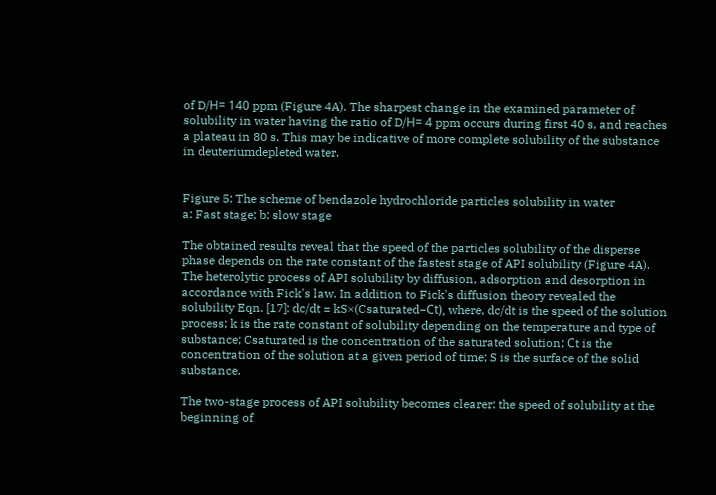of D/Н= 140 ppm (Figure 4A). The sharpest change in the examined parameter of solubility in water having the ratio of D/Н= 4 ppm occurs during first 40 s, and reaches a plateau in 80 s. This may be indicative of more complete solubility of the substance in deuteriumdepleted water.


Figure 5: The scheme of bendazole hydrochloride particles solubility in water
a: Fast stage; b: slow stage

The obtained results reveal that the speed of the particles solubility of the disperse phase depends on the rate constant of the fastest stage of API solubility (Figure 4A). The heterolytic process of API solubility by diffusion, adsorption and desorption in accordance with Fick's law. In addition to Fick's diffusion theory revealed the solubility Eqn. [17]: dc/dt = kS×(Csaturated−Сt), where, dc/dt is the speed of the solution process; k is the rate constant of solubility depending on the temperature and type of substance; Csaturated is the concentration of the saturated solution; Сt is the concentration of the solution at a given period of time; S is the surface of the solid substance.

The two-stage process of API solubility becomes clearer: the speed of solubility at the beginning of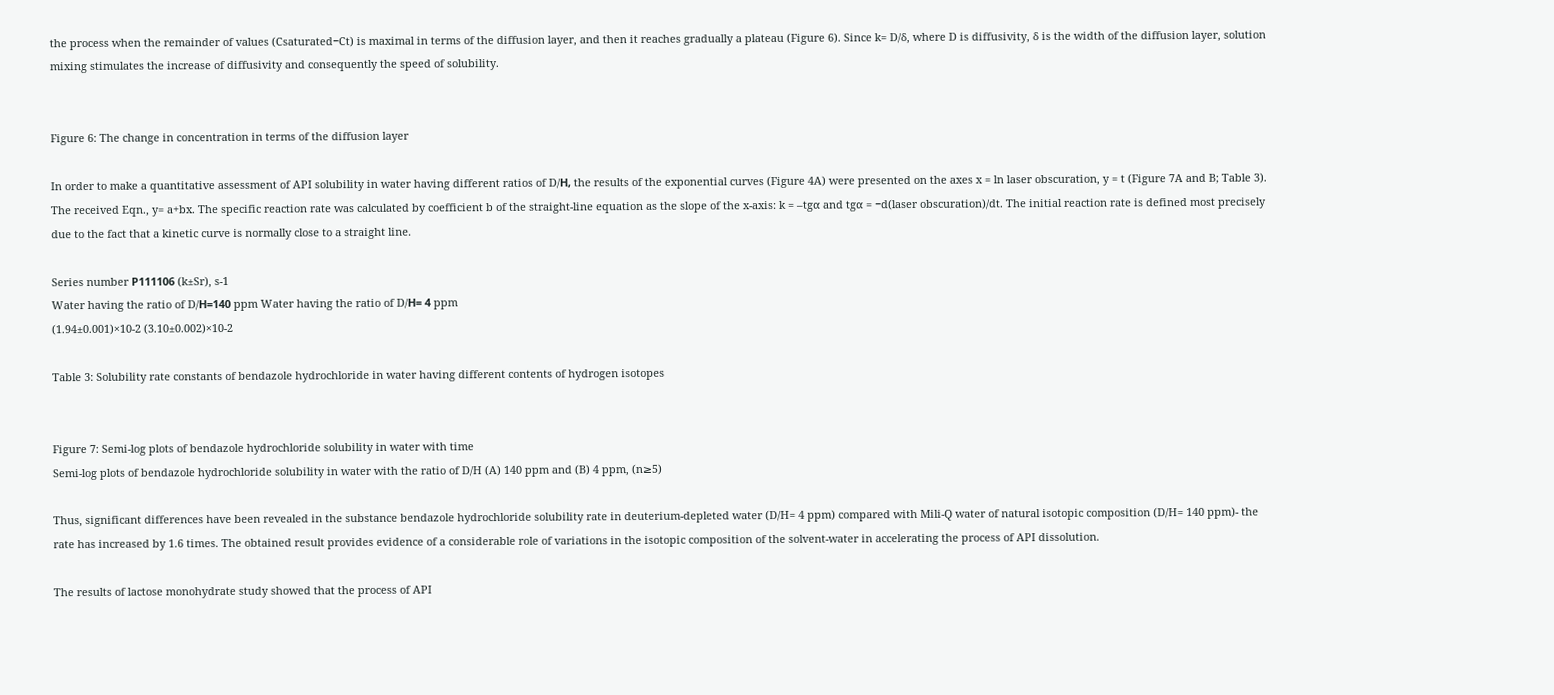the process when the remainder of values (Csaturated−Ct) is maximal in terms of the diffusion layer, and then it reaches gradually a plateau (Figure 6). Since k= D/δ, where D is diffusivity, δ is the width of the diffusion layer, solution mixing stimulates the increase of diffusivity and consequently the speed of solubility.


Figure 6: The change in concentration in terms of the diffusion layer

In order to make a quantitative assessment of API solubility in water having different ratios of D/Н, the results of the exponential curves (Figure 4A) were presented on the axes x = ln laser obscuration, y = t (Figure 7A and B; Table 3). The received Eqn., y= a+bx. The specific reaction rate was calculated by coefficient b of the straight-line equation as the slope of the x-axis: k = –tgα and tgα = −d(laser obscuration)/dt. The initial reaction rate is defined most precisely due to the fact that a kinetic curve is normally close to a straight line.

Series number Р111106 (k±Sr), s-1
Water having the ratio of D/Н=140 ppm Water having the ratio of D/Н= 4 ppm
(1.94±0.001)×10-2 (3.10±0.002)×10-2

Table 3: Solubility rate constants of bendazole hydrochloride in water having different contents of hydrogen isotopes


Figure 7: Semi-log plots of bendazole hydrochloride solubility in water with time
Semi-log plots of bendazole hydrochloride solubility in water with the ratio of D/H (A) 140 ppm and (B) 4 ppm, (n≥5)

Thus, significant differences have been revealed in the substance bendazole hydrochloride solubility rate in deuterium-depleted water (D/H= 4 ppm) compared with Mili-Q water of natural isotopic composition (D/H= 140 ppm)- the rate has increased by 1.6 times. The obtained result provides evidence of a considerable role of variations in the isotopic composition of the solvent-water in accelerating the process of API dissolution.

The results of lactose monohydrate study showed that the process of API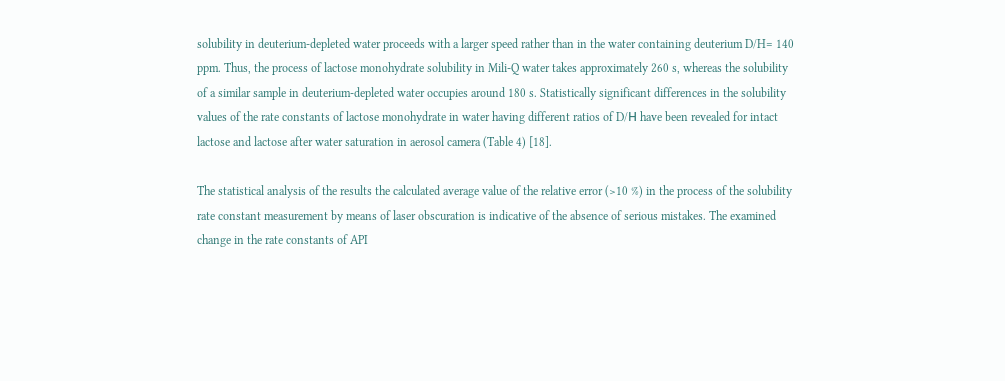solubility in deuterium-depleted water proceeds with a larger speed rather than in the water containing deuterium D/H= 140 ppm. Thus, the process of lactose monohydrate solubility in Mili-Q water takes approximately 260 s, whereas the solubility of a similar sample in deuterium-depleted water occupies around 180 s. Statistically significant differences in the solubility values of the rate constants of lactose monohydrate in water having different ratios of D/Н have been revealed for intact lactose and lactose after water saturation in aerosol camera (Table 4) [18].

The statistical analysis of the results the calculated average value of the relative error (>10 %) in the process of the solubility rate constant measurement by means of laser obscuration is indicative of the absence of serious mistakes. The examined change in the rate constants of API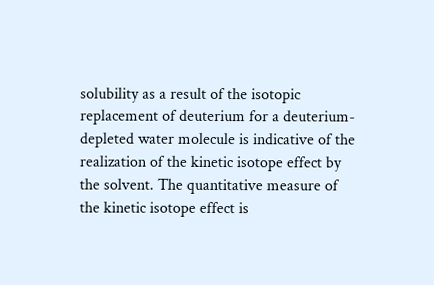solubility as a result of the isotopic replacement of deuterium for a deuterium-depleted water molecule is indicative of the realization of the kinetic isotope effect by the solvent. The quantitative measure of the kinetic isotope effect is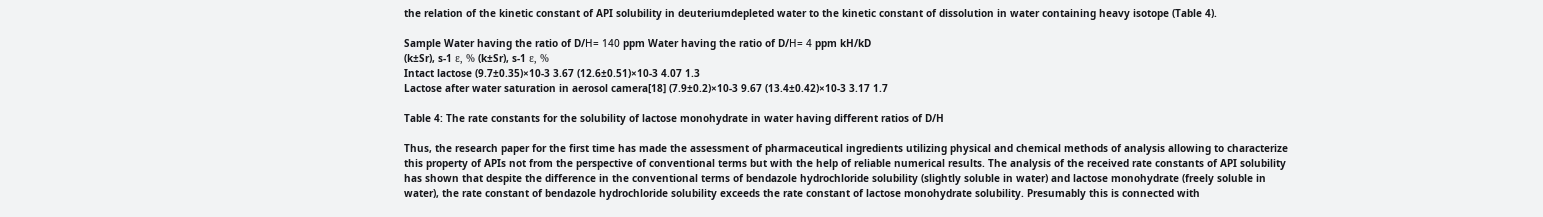the relation of the kinetic constant of API solubility in deuteriumdepleted water to the kinetic constant of dissolution in water containing heavy isotope (Table 4).

Sample Water having the ratio of D/Н= 140 ppm Water having the ratio of D/Н= 4 ppm kH/kD
(k±Sr), s-1 ε, % (k±Sr), s-1 ε, %
Intact lactose (9.7±0.35)×10-3 3.67 (12.6±0.51)×10-3 4.07 1.3
Lactose after water saturation in aerosol camera[18] (7.9±0.2)×10-3 9.67 (13.4±0.42)×10-3 3.17 1.7

Table 4: The rate constants for the solubility of lactose monohydrate in water having different ratios of D/H

Thus, the research paper for the first time has made the assessment of pharmaceutical ingredients utilizing physical and chemical methods of analysis allowing to characterize this property of APIs not from the perspective of conventional terms but with the help of reliable numerical results. The analysis of the received rate constants of API solubility has shown that despite the difference in the conventional terms of bendazole hydrochloride solubility (slightly soluble in water) and lactose monohydrate (freely soluble in water), the rate constant of bendazole hydrochloride solubility exceeds the rate constant of lactose monohydrate solubility. Presumably this is connected with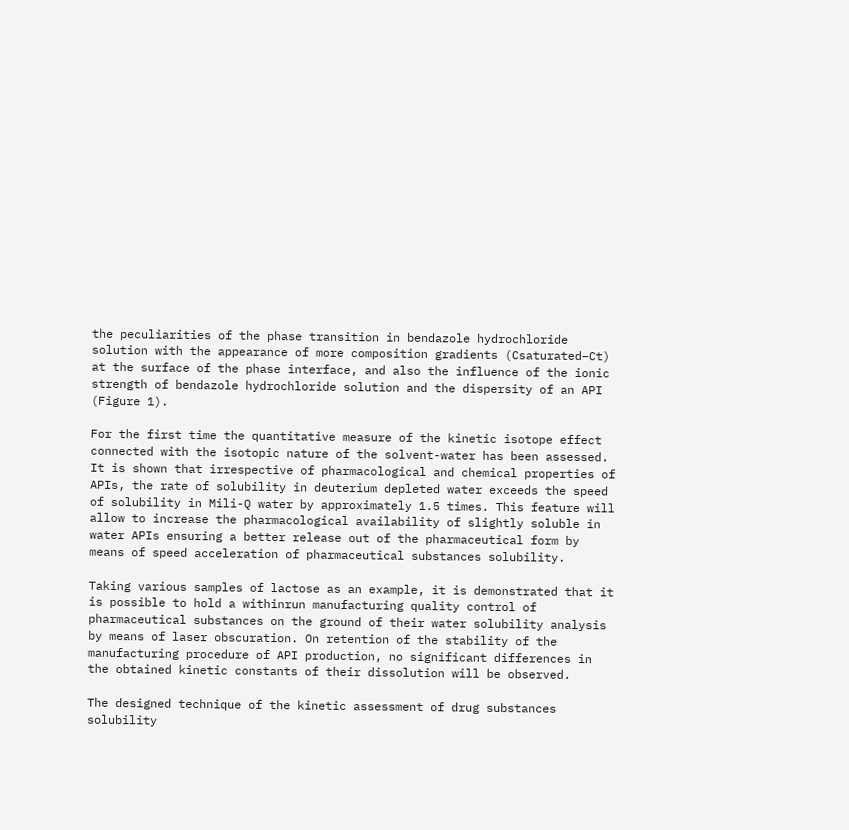the peculiarities of the phase transition in bendazole hydrochloride solution with the appearance of more composition gradients (Csaturated−Ct) at the surface of the phase interface, and also the influence of the ionic strength of bendazole hydrochloride solution and the dispersity of an API (Figure 1).

For the first time the quantitative measure of the kinetic isotope effect connected with the isotopic nature of the solvent-water has been assessed. It is shown that irrespective of pharmacological and chemical properties of APIs, the rate of solubility in deuterium depleted water exceeds the speed of solubility in Mili-Q water by approximately 1.5 times. This feature will allow to increase the pharmacological availability of slightly soluble in water APIs ensuring a better release out of the pharmaceutical form by means of speed acceleration of pharmaceutical substances solubility.

Taking various samples of lactose as an example, it is demonstrated that it is possible to hold a withinrun manufacturing quality control of pharmaceutical substances on the ground of their water solubility analysis by means of laser obscuration. On retention of the stability of the manufacturing procedure of API production, no significant differences in the obtained kinetic constants of their dissolution will be observed.

The designed technique of the kinetic assessment of drug substances solubility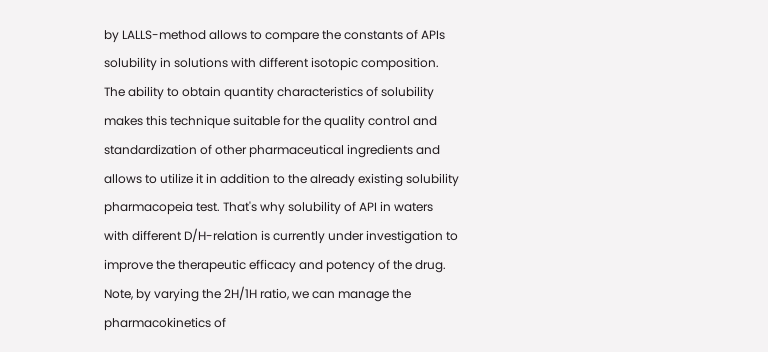by LALLS-method allows to compare the constants of APIs solubility in solutions with different isotopic composition. The ability to obtain quantity characteristics of solubility makes this technique suitable for the quality control and standardization of other pharmaceutical ingredients and allows to utilize it in addition to the already existing solubility pharmacopeia test. That's why solubility of API in waters with different D/H-relation is currently under investigation to improve the therapeutic efficacy and potency of the drug. Note, by varying the 2H/1H ratio, we can manage the pharmacokinetics of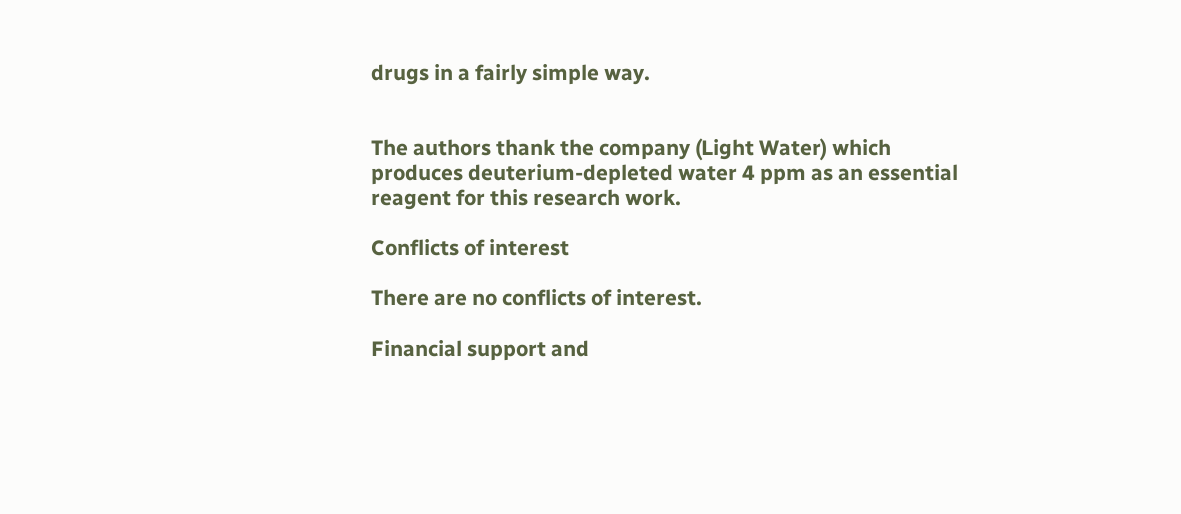drugs in a fairly simple way.


The authors thank the company (Light Water) which produces deuterium-depleted water 4 ppm as an essential reagent for this research work.

Conflicts of interest

There are no conflicts of interest.

Financial support and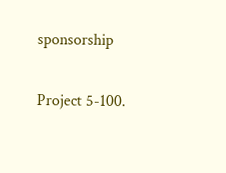sponsorship

Project 5-100.